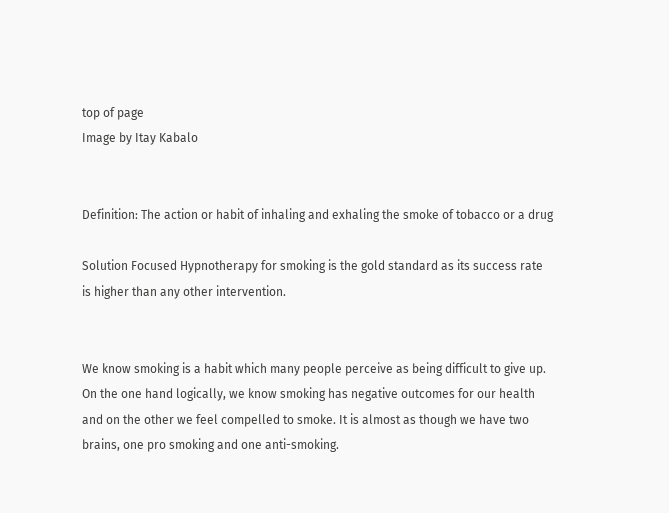top of page
Image by Itay Kabalo


Definition: The action or habit of inhaling and exhaling the smoke of tobacco or a drug

Solution Focused Hypnotherapy for smoking is the gold standard as its success rate is higher than any other intervention.


We know smoking is a habit which many people perceive as being difficult to give up. On the one hand logically, we know smoking has negative outcomes for our health and on the other we feel compelled to smoke. It is almost as though we have two brains, one pro smoking and one anti-smoking.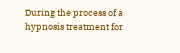During the process of a hypnosis treatment for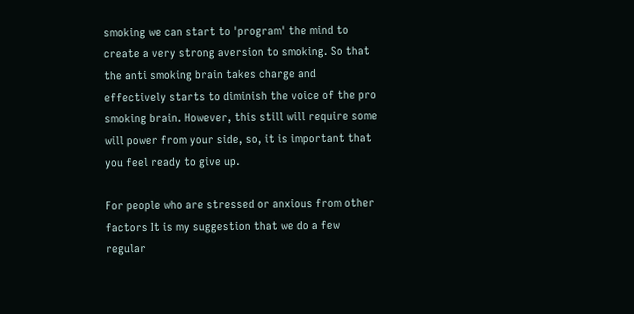smoking we can start to 'program' the mind to create a very strong aversion to smoking. So that the anti smoking brain takes charge and effectively starts to diminish the voice of the pro smoking brain. However, this still will require some will power from your side, so, it is important that you feel ready to give up.

For people who are stressed or anxious from other factors It is my suggestion that we do a few regular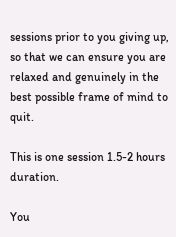sessions prior to you giving up, so that we can ensure you are relaxed and genuinely in the best possible frame of mind to quit.

This is one session 1.5-2 hours duration.

You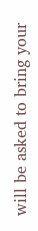will be asked to bring your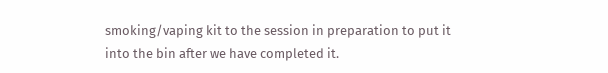smoking/vaping kit to the session in preparation to put it into the bin after we have completed it.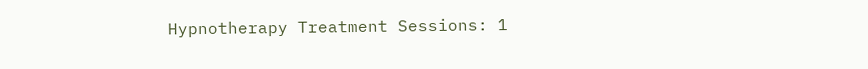Hypnotherapy Treatment Sessions: 1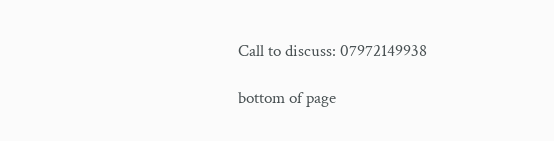Call to discuss: 07972149938

bottom of page